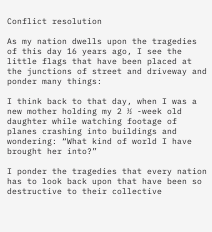Conflict resolution

As my nation dwells upon the tragedies of this day 16 years ago, I see the little flags that have been placed at the junctions of street and driveway and ponder many things:

I think back to that day, when I was a new mother holding my 2 ½ -week old daughter while watching footage of planes crashing into buildings and wondering: “What kind of world I have brought her into?”

I ponder the tragedies that every nation has to look back upon that have been so destructive to their collective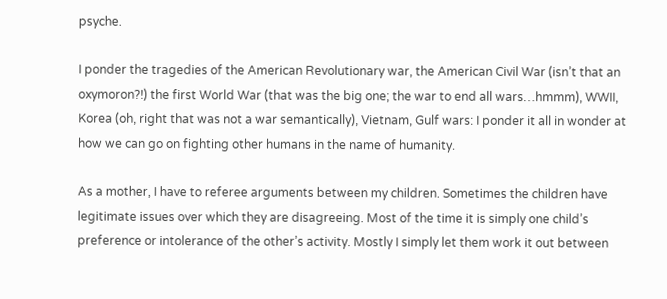psyche.

I ponder the tragedies of the American Revolutionary war, the American Civil War (isn’t that an oxymoron?!) the first World War (that was the big one; the war to end all wars…hmmm), WWII, Korea (oh, right that was not a war semantically), Vietnam, Gulf wars: I ponder it all in wonder at how we can go on fighting other humans in the name of humanity.

As a mother, I have to referee arguments between my children. Sometimes the children have legitimate issues over which they are disagreeing. Most of the time it is simply one child’s preference or intolerance of the other’s activity. Mostly I simply let them work it out between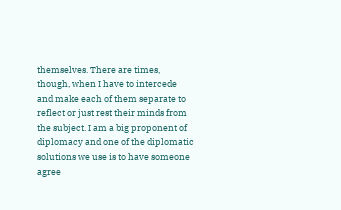themselves. There are times, though, when I have to intercede and make each of them separate to reflect or just rest their minds from the subject. I am a big proponent of diplomacy and one of the diplomatic solutions we use is to have someone agree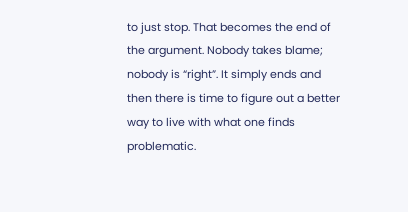to just stop. That becomes the end of the argument. Nobody takes blame; nobody is “right”. It simply ends and then there is time to figure out a better way to live with what one finds problematic.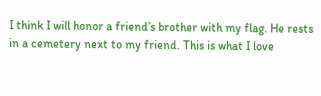I think I will honor a friend’s brother with my flag. He rests in a cemetery next to my friend. This is what I love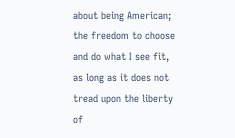about being American; the freedom to choose and do what I see fit, as long as it does not tread upon the liberty of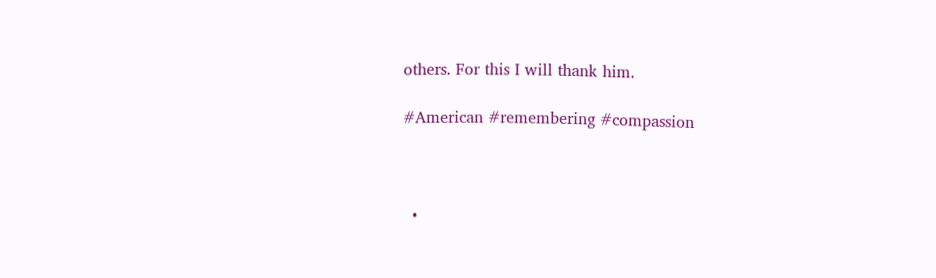others. For this I will thank him.

#American #remembering #compassion



  •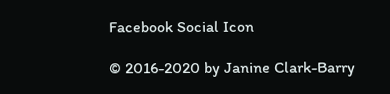Facebook Social Icon

© 2016-2020 by Janine Clark-Barry